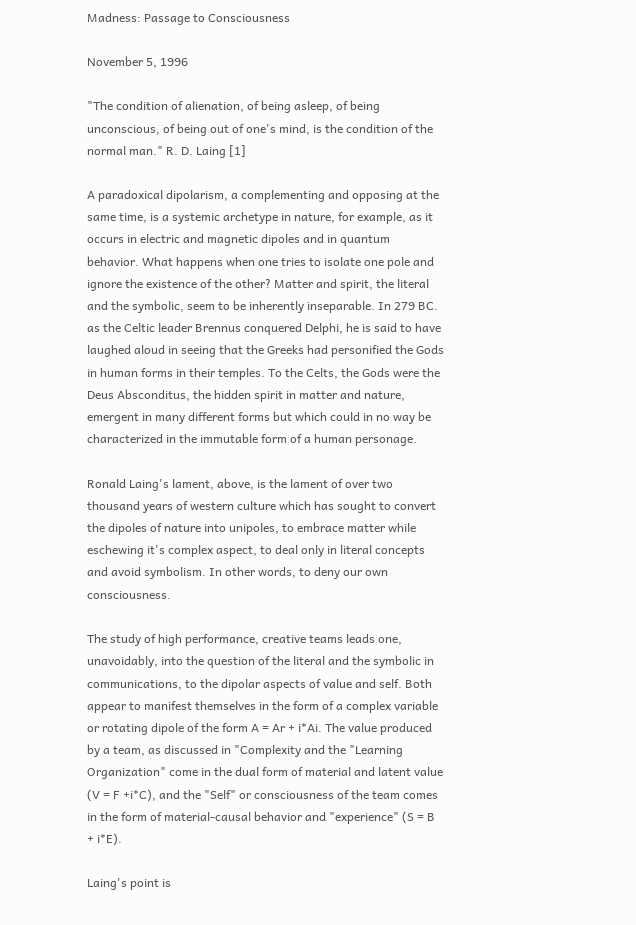Madness: Passage to Consciousness

November 5, 1996

"The condition of alienation, of being asleep, of being unconscious, of being out of one's mind, is the condition of the normal man." R. D. Laing [1]

A paradoxical dipolarism, a complementing and opposing at the same time, is a systemic archetype in nature, for example, as it occurs in electric and magnetic dipoles and in quantum behavior. What happens when one tries to isolate one pole and ignore the existence of the other? Matter and spirit, the literal and the symbolic, seem to be inherently inseparable. In 279 BC. as the Celtic leader Brennus conquered Delphi, he is said to have laughed aloud in seeing that the Greeks had personified the Gods in human forms in their temples. To the Celts, the Gods were the Deus Absconditus, the hidden spirit in matter and nature, emergent in many different forms but which could in no way be characterized in the immutable form of a human personage.

Ronald Laing's lament, above, is the lament of over two thousand years of western culture which has sought to convert the dipoles of nature into unipoles, to embrace matter while eschewing it's complex aspect, to deal only in literal concepts and avoid symbolism. In other words, to deny our own consciousness.

The study of high performance, creative teams leads one, unavoidably, into the question of the literal and the symbolic in communications, to the dipolar aspects of value and self. Both appear to manifest themselves in the form of a complex variable or rotating dipole of the form A = Ar + i*Ai. The value produced by a team, as discussed in "Complexity and the "Learning Organization" come in the dual form of material and latent value (V = F +i*C), and the "Self" or consciousness of the team comes in the form of material-causal behavior and "experience" (S = B + i*E).

Laing's point is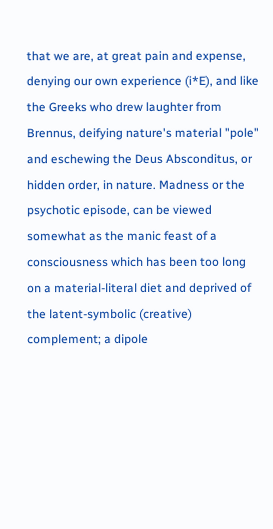that we are, at great pain and expense, denying our own experience (i*E), and like the Greeks who drew laughter from Brennus, deifying nature's material "pole" and eschewing the Deus Absconditus, or hidden order, in nature. Madness or the psychotic episode, can be viewed somewhat as the manic feast of a consciousness which has been too long on a material-literal diet and deprived of the latent-symbolic (creative) complement; a dipole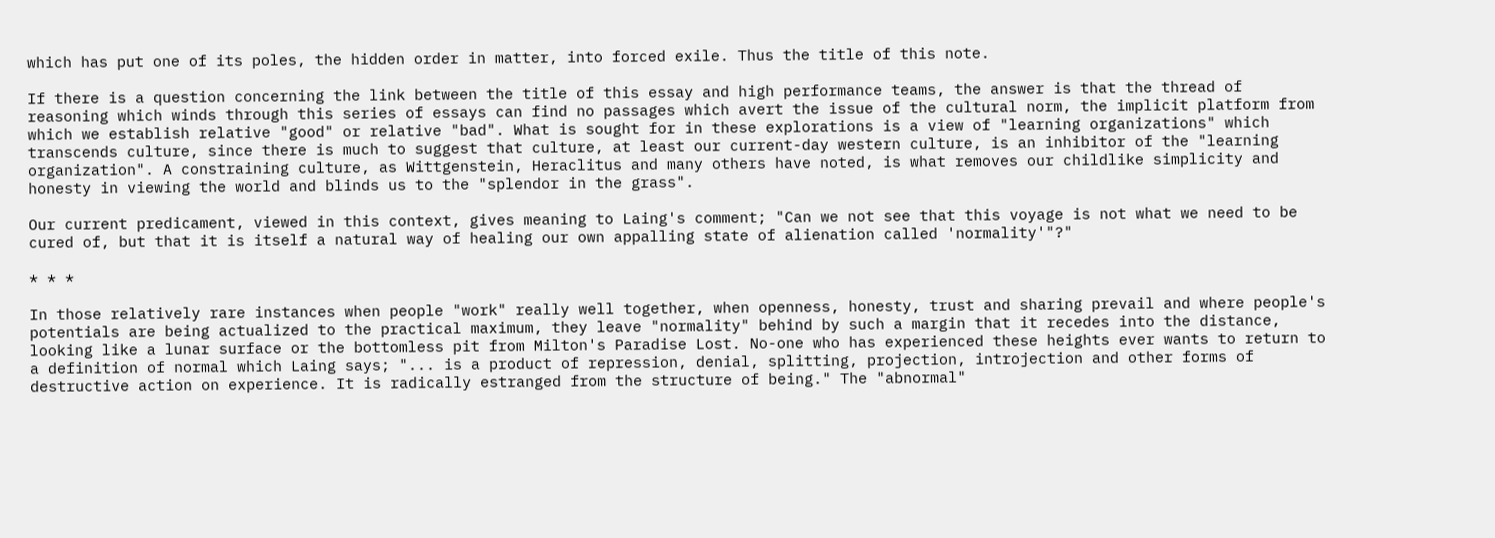which has put one of its poles, the hidden order in matter, into forced exile. Thus the title of this note.

If there is a question concerning the link between the title of this essay and high performance teams, the answer is that the thread of reasoning which winds through this series of essays can find no passages which avert the issue of the cultural norm, the implicit platform from which we establish relative "good" or relative "bad". What is sought for in these explorations is a view of "learning organizations" which transcends culture, since there is much to suggest that culture, at least our current-day western culture, is an inhibitor of the "learning organization". A constraining culture, as Wittgenstein, Heraclitus and many others have noted, is what removes our childlike simplicity and honesty in viewing the world and blinds us to the "splendor in the grass".

Our current predicament, viewed in this context, gives meaning to Laing's comment; "Can we not see that this voyage is not what we need to be cured of, but that it is itself a natural way of healing our own appalling state of alienation called 'normality'"?"

* * *

In those relatively rare instances when people "work" really well together, when openness, honesty, trust and sharing prevail and where people's potentials are being actualized to the practical maximum, they leave "normality" behind by such a margin that it recedes into the distance, looking like a lunar surface or the bottomless pit from Milton's Paradise Lost. No-one who has experienced these heights ever wants to return to a definition of normal which Laing says; "... is a product of repression, denial, splitting, projection, introjection and other forms of destructive action on experience. It is radically estranged from the structure of being." The "abnormal"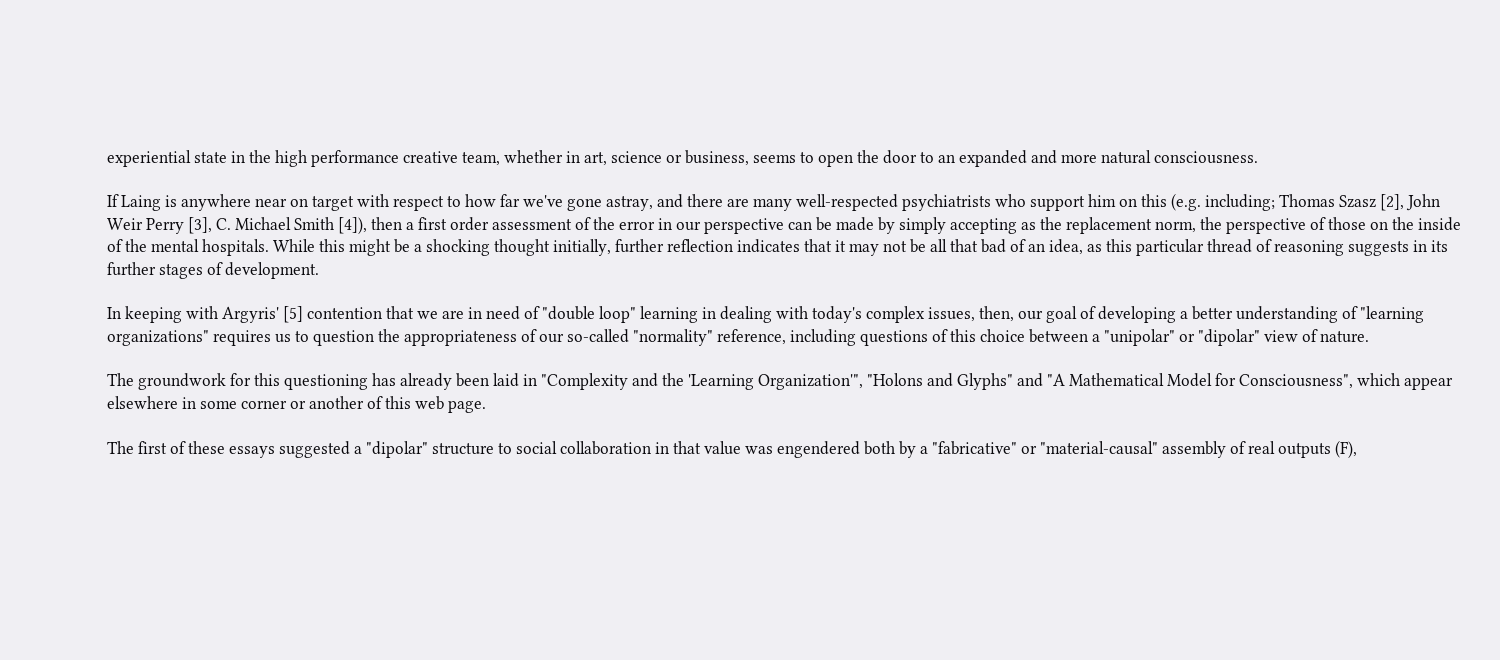experiential state in the high performance creative team, whether in art, science or business, seems to open the door to an expanded and more natural consciousness.

If Laing is anywhere near on target with respect to how far we've gone astray, and there are many well-respected psychiatrists who support him on this (e.g. including; Thomas Szasz [2], John Weir Perry [3], C. Michael Smith [4]), then a first order assessment of the error in our perspective can be made by simply accepting as the replacement norm, the perspective of those on the inside of the mental hospitals. While this might be a shocking thought initially, further reflection indicates that it may not be all that bad of an idea, as this particular thread of reasoning suggests in its further stages of development.

In keeping with Argyris' [5] contention that we are in need of "double loop" learning in dealing with today's complex issues, then, our goal of developing a better understanding of "learning organizations" requires us to question the appropriateness of our so-called "normality" reference, including questions of this choice between a "unipolar" or "dipolar" view of nature.

The groundwork for this questioning has already been laid in "Complexity and the 'Learning Organization'", "Holons and Glyphs" and "A Mathematical Model for Consciousness", which appear elsewhere in some corner or another of this web page.

The first of these essays suggested a "dipolar" structure to social collaboration in that value was engendered both by a "fabricative" or "material-causal" assembly of real outputs (F),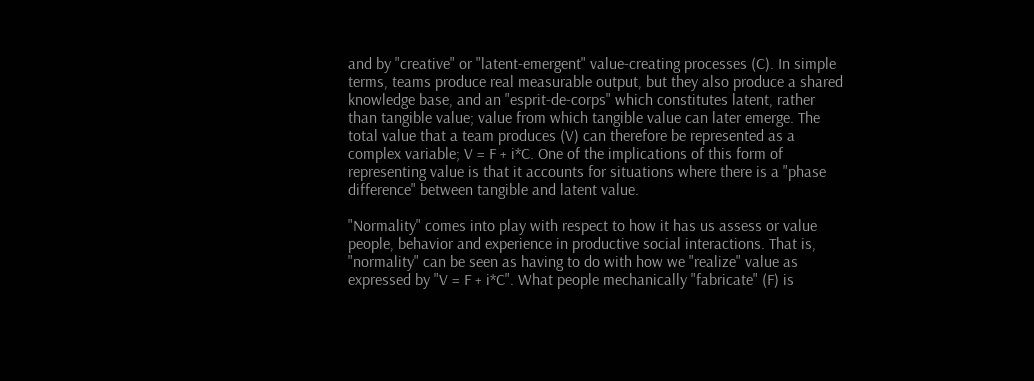and by "creative" or "latent-emergent" value-creating processes (C). In simple terms, teams produce real measurable output, but they also produce a shared knowledge base, and an "esprit-de-corps" which constitutes latent, rather than tangible value; value from which tangible value can later emerge. The total value that a team produces (V) can therefore be represented as a complex variable; V = F + i*C. One of the implications of this form of representing value is that it accounts for situations where there is a "phase difference" between tangible and latent value.

"Normality" comes into play with respect to how it has us assess or value people, behavior and experience in productive social interactions. That is, "normality" can be seen as having to do with how we "realize" value as expressed by "V = F + i*C". What people mechanically "fabricate" (F) is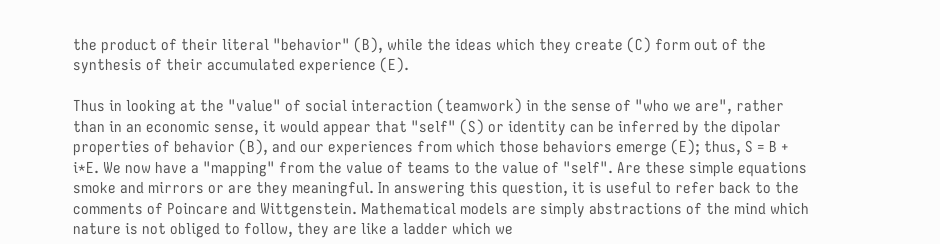the product of their literal "behavior" (B), while the ideas which they create (C) form out of the synthesis of their accumulated experience (E).

Thus in looking at the "value" of social interaction (teamwork) in the sense of "who we are", rather than in an economic sense, it would appear that "self" (S) or identity can be inferred by the dipolar properties of behavior (B), and our experiences from which those behaviors emerge (E); thus, S = B + i*E. We now have a "mapping" from the value of teams to the value of "self". Are these simple equations smoke and mirrors or are they meaningful. In answering this question, it is useful to refer back to the comments of Poincare and Wittgenstein. Mathematical models are simply abstractions of the mind which nature is not obliged to follow, they are like a ladder which we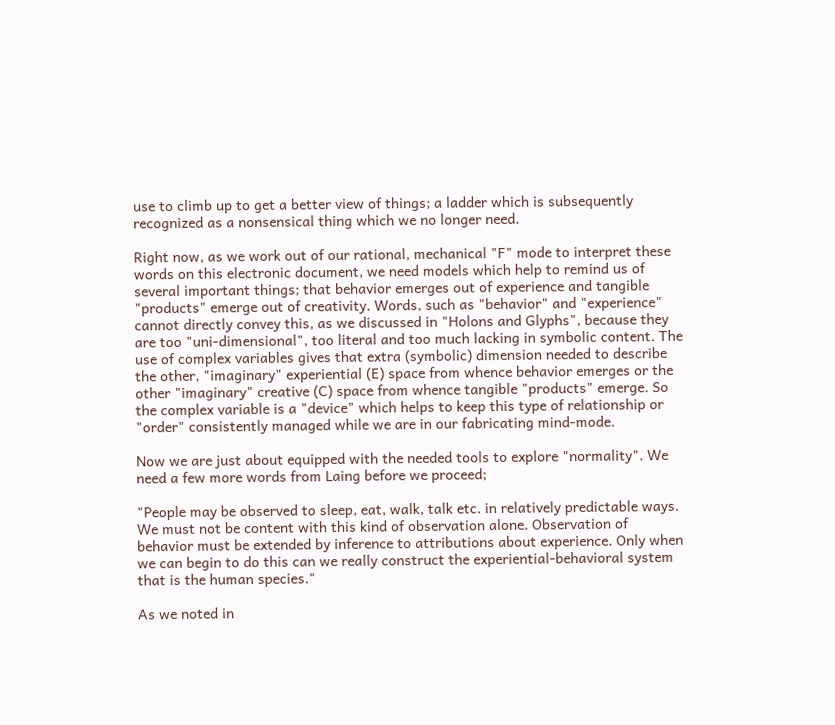use to climb up to get a better view of things; a ladder which is subsequently recognized as a nonsensical thing which we no longer need.

Right now, as we work out of our rational, mechanical "F" mode to interpret these words on this electronic document, we need models which help to remind us of several important things; that behavior emerges out of experience and tangible "products" emerge out of creativity. Words, such as "behavior" and "experience" cannot directly convey this, as we discussed in "Holons and Glyphs", because they are too "uni-dimensional", too literal and too much lacking in symbolic content. The use of complex variables gives that extra (symbolic) dimension needed to describe the other, "imaginary" experiential (E) space from whence behavior emerges or the other "imaginary" creative (C) space from whence tangible "products" emerge. So the complex variable is a "device" which helps to keep this type of relationship or "order" consistently managed while we are in our fabricating mind-mode.

Now we are just about equipped with the needed tools to explore "normality". We need a few more words from Laing before we proceed;

"People may be observed to sleep, eat, walk, talk etc. in relatively predictable ways. We must not be content with this kind of observation alone. Observation of behavior must be extended by inference to attributions about experience. Only when we can begin to do this can we really construct the experiential-behavioral system that is the human species."

As we noted in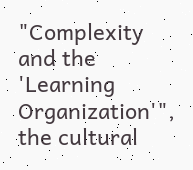"Complexity and the 'Learning Organization'", the cultural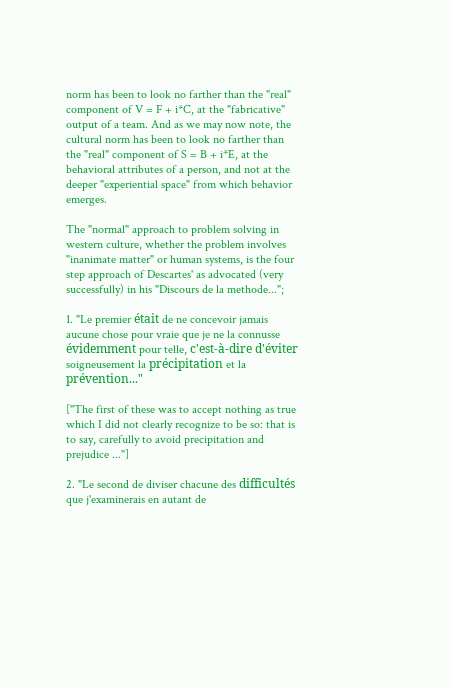norm has been to look no farther than the "real" component of V = F + i*C, at the "fabricative" output of a team. And as we may now note, the cultural norm has been to look no farther than the "real" component of S = B + i*E, at the behavioral attributes of a person, and not at the deeper "experiential space" from which behavior emerges.

The "normal" approach to problem solving in western culture, whether the problem involves "inanimate matter" or human systems, is the four step approach of Descartes' as advocated (very successfully) in his "Discours de la methode...";

1. "Le premier était de ne concevoir jamais aucune chose pour vraie que je ne la connusse évidemment pour telle, c'est-à-dire d'éviter soigneusement la précipitation et la prévention..."

["The first of these was to accept nothing as true which I did not clearly recognize to be so: that is to say, carefully to avoid precipitation and prejudice ..."]

2. "Le second de diviser chacune des difficultés que j'examinerais en autant de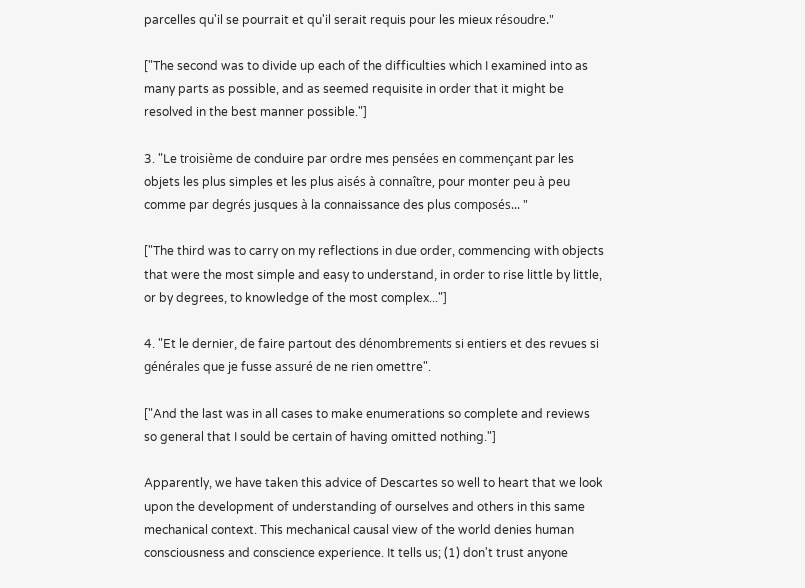parcelles qu'il se pourrait et qu'il serait requis pour les mieux résoudre."

["The second was to divide up each of the difficulties which I examined into as many parts as possible, and as seemed requisite in order that it might be resolved in the best manner possible."]

3. "Le troisième de conduire par ordre mes pensées en commençant par les objets les plus simples et les plus aisés à connaître, pour monter peu à peu comme par degrés jusques à la connaissance des plus composés... "

["The third was to carry on my reflections in due order, commencing with objects that were the most simple and easy to understand, in order to rise little by little, or by degrees, to knowledge of the most complex..."]

4. "Et le dernier, de faire partout des dénombrements si entiers et des revues si générales que je fusse assuré de ne rien omettre".

["And the last was in all cases to make enumerations so complete and reviews so general that I sould be certain of having omitted nothing."]

Apparently, we have taken this advice of Descartes so well to heart that we look upon the development of understanding of ourselves and others in this same mechanical context. This mechanical causal view of the world denies human consciousness and conscience experience. It tells us; (1) don't trust anyone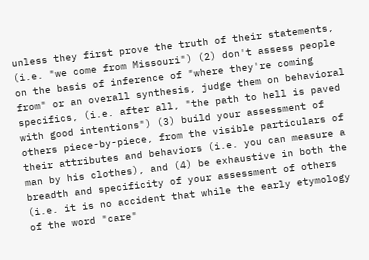unless they first prove the truth of their statements, (i.e. "we come from Missouri") (2) don't assess people on the basis of inference of "where they're coming from" or an overall synthesis, judge them on behavioral specifics, (i.e. after all, "the path to hell is paved with good intentions") (3) build your assessment of others piece-by-piece, from the visible particulars of their attributes and behaviors (i.e. you can measure a man by his clothes), and (4) be exhaustive in both the breadth and specificity of your assessment of others (i.e. it is no accident that while the early etymology of the word "care"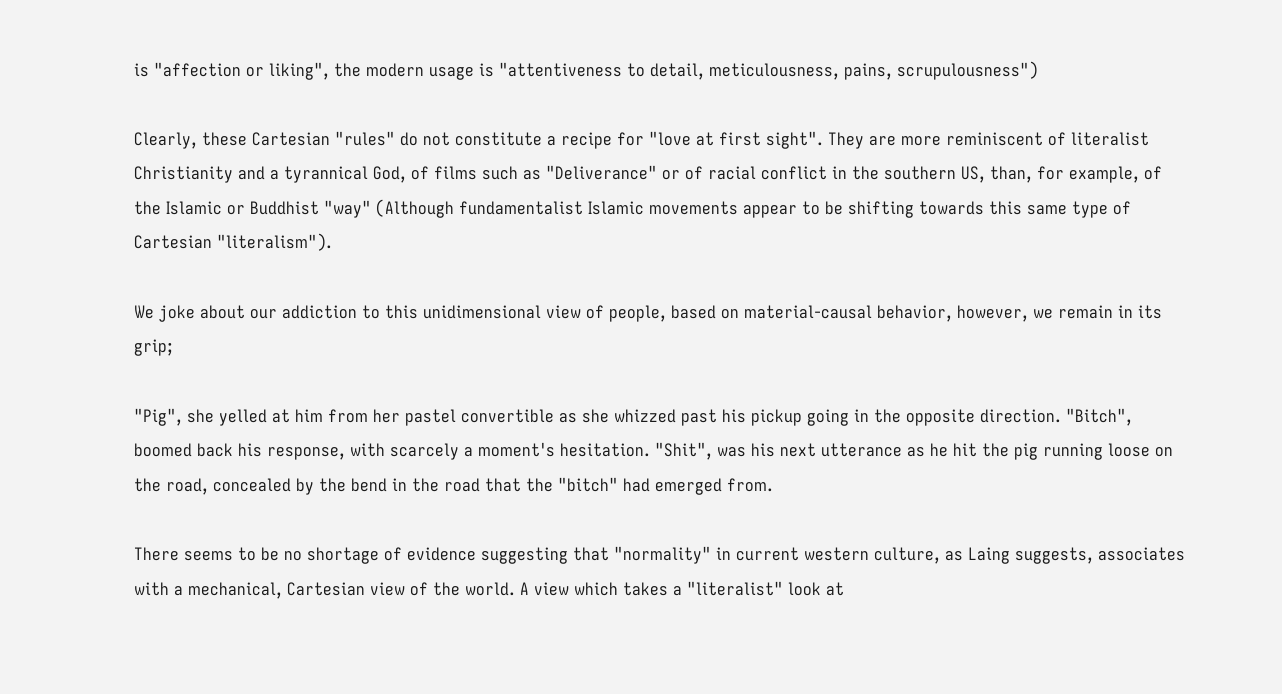is "affection or liking", the modern usage is "attentiveness to detail, meticulousness, pains, scrupulousness")

Clearly, these Cartesian "rules" do not constitute a recipe for "love at first sight". They are more reminiscent of literalist Christianity and a tyrannical God, of films such as "Deliverance" or of racial conflict in the southern US, than, for example, of the Islamic or Buddhist "way" (Although fundamentalist Islamic movements appear to be shifting towards this same type of Cartesian "literalism").

We joke about our addiction to this unidimensional view of people, based on material-causal behavior, however, we remain in its grip;

"Pig", she yelled at him from her pastel convertible as she whizzed past his pickup going in the opposite direction. "Bitch", boomed back his response, with scarcely a moment's hesitation. "Shit", was his next utterance as he hit the pig running loose on the road, concealed by the bend in the road that the "bitch" had emerged from.

There seems to be no shortage of evidence suggesting that "normality" in current western culture, as Laing suggests, associates with a mechanical, Cartesian view of the world. A view which takes a "literalist" look at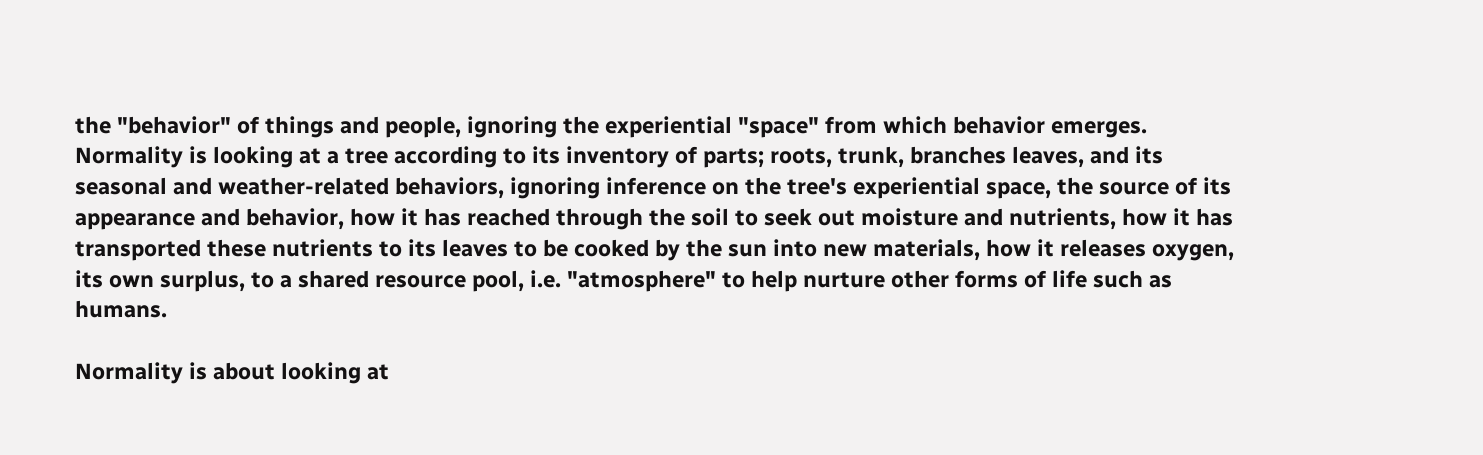the "behavior" of things and people, ignoring the experiential "space" from which behavior emerges. Normality is looking at a tree according to its inventory of parts; roots, trunk, branches leaves, and its seasonal and weather-related behaviors, ignoring inference on the tree's experiential space, the source of its appearance and behavior, how it has reached through the soil to seek out moisture and nutrients, how it has transported these nutrients to its leaves to be cooked by the sun into new materials, how it releases oxygen, its own surplus, to a shared resource pool, i.e. "atmosphere" to help nurture other forms of life such as humans.

Normality is about looking at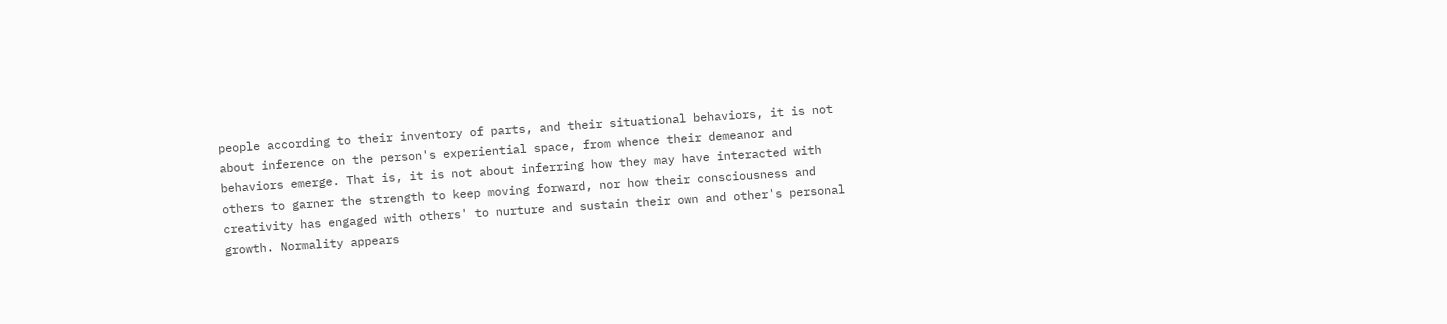people according to their inventory of parts, and their situational behaviors, it is not about inference on the person's experiential space, from whence their demeanor and behaviors emerge. That is, it is not about inferring how they may have interacted with others to garner the strength to keep moving forward, nor how their consciousness and creativity has engaged with others' to nurture and sustain their own and other's personal growth. Normality appears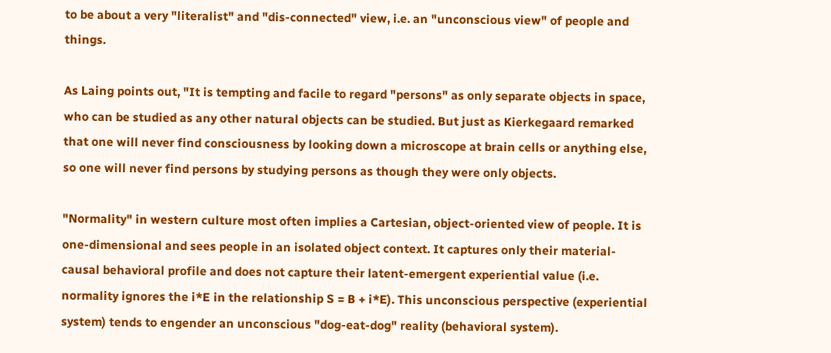to be about a very "literalist" and "dis-connected" view, i.e. an "unconscious view" of people and things.

As Laing points out, "It is tempting and facile to regard "persons" as only separate objects in space, who can be studied as any other natural objects can be studied. But just as Kierkegaard remarked that one will never find consciousness by looking down a microscope at brain cells or anything else, so one will never find persons by studying persons as though they were only objects.

"Normality" in western culture most often implies a Cartesian, object-oriented view of people. It is one-dimensional and sees people in an isolated object context. It captures only their material-causal behavioral profile and does not capture their latent-emergent experiential value (i.e. normality ignores the i*E in the relationship S = B + i*E). This unconscious perspective (experiential system) tends to engender an unconscious "dog-eat-dog" reality (behavioral system).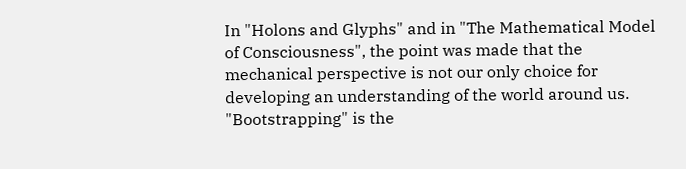In "Holons and Glyphs" and in "The Mathematical Model of Consciousness", the point was made that the mechanical perspective is not our only choice for developing an understanding of the world around us. "Bootstrapping" is the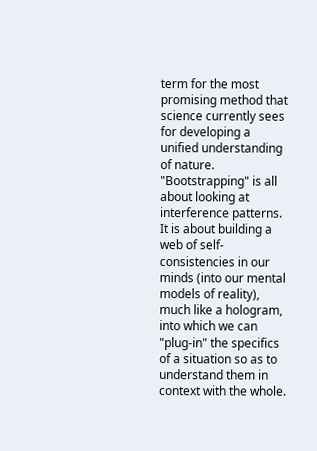term for the most promising method that science currently sees for developing a unified understanding of nature. "Bootstrapping" is all about looking at interference patterns. It is about building a web of self-consistencies in our minds (into our mental models of reality), much like a hologram, into which we can "plug-in" the specifics of a situation so as to understand them in context with the whole.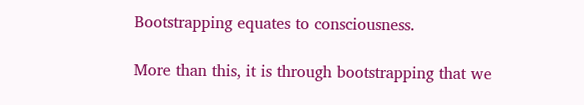Bootstrapping equates to consciousness.

More than this, it is through bootstrapping that we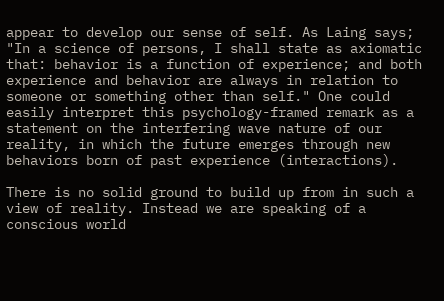appear to develop our sense of self. As Laing says; "In a science of persons, I shall state as axiomatic that: behavior is a function of experience; and both experience and behavior are always in relation to someone or something other than self." One could easily interpret this psychology-framed remark as a statement on the interfering wave nature of our reality, in which the future emerges through new behaviors born of past experience (interactions).

There is no solid ground to build up from in such a view of reality. Instead we are speaking of a conscious world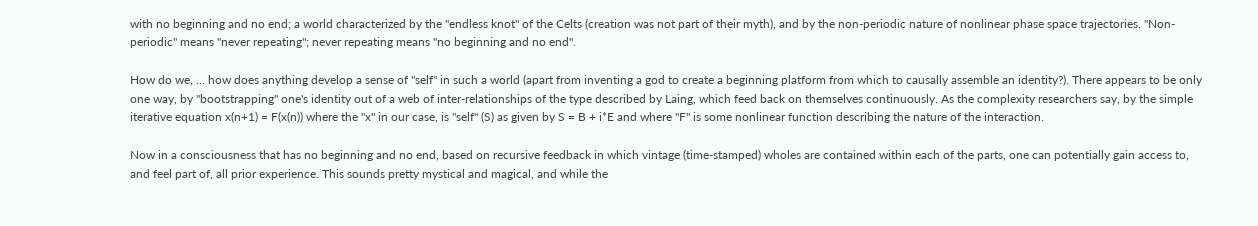with no beginning and no end; a world characterized by the "endless knot" of the Celts (creation was not part of their myth), and by the non-periodic nature of nonlinear phase space trajectories. "Non-periodic" means "never repeating"; never repeating means "no beginning and no end".

How do we, ... how does anything develop a sense of "self" in such a world (apart from inventing a god to create a beginning platform from which to causally assemble an identity?). There appears to be only one way, by "bootstrapping" one's identity out of a web of inter-relationships of the type described by Laing, which feed back on themselves continuously. As the complexity researchers say, by the simple iterative equation x(n+1) = F(x(n)) where the "x" in our case, is "self" (S) as given by S = B + i*E and where "F" is some nonlinear function describing the nature of the interaction.

Now in a consciousness that has no beginning and no end, based on recursive feedback in which vintage (time-stamped) wholes are contained within each of the parts, one can potentially gain access to, and feel part of, all prior experience. This sounds pretty mystical and magical, and while the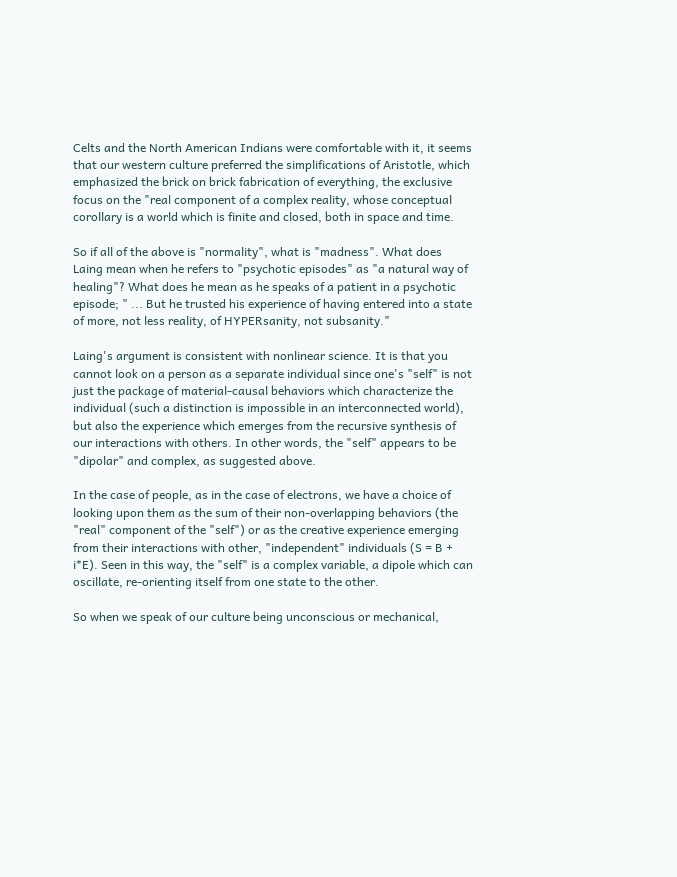Celts and the North American Indians were comfortable with it, it seems that our western culture preferred the simplifications of Aristotle, which emphasized the brick on brick fabrication of everything, the exclusive focus on the "real component of a complex reality, whose conceptual corollary is a world which is finite and closed, both in space and time.

So if all of the above is "normality", what is "madness". What does Laing mean when he refers to "psychotic episodes" as "a natural way of healing"? What does he mean as he speaks of a patient in a psychotic episode; " ... But he trusted his experience of having entered into a state of more, not less reality, of HYPERsanity, not subsanity."

Laing's argument is consistent with nonlinear science. It is that you cannot look on a person as a separate individual since one's "self" is not just the package of material-causal behaviors which characterize the individual (such a distinction is impossible in an interconnected world), but also the experience which emerges from the recursive synthesis of our interactions with others. In other words, the "self" appears to be "dipolar" and complex, as suggested above.

In the case of people, as in the case of electrons, we have a choice of looking upon them as the sum of their non-overlapping behaviors (the "real" component of the "self") or as the creative experience emerging from their interactions with other, "independent" individuals (S = B + i*E). Seen in this way, the "self" is a complex variable, a dipole which can oscillate, re-orienting itself from one state to the other.

So when we speak of our culture being unconscious or mechanical,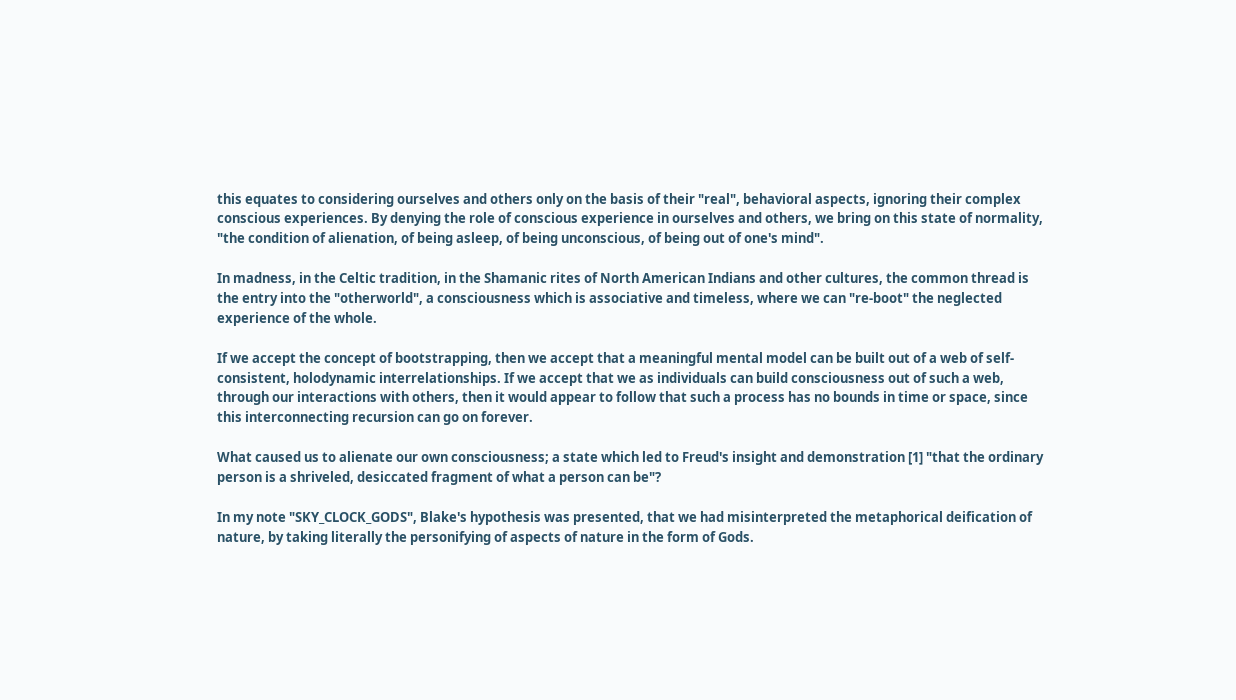this equates to considering ourselves and others only on the basis of their "real", behavioral aspects, ignoring their complex conscious experiences. By denying the role of conscious experience in ourselves and others, we bring on this state of normality, "the condition of alienation, of being asleep, of being unconscious, of being out of one's mind".

In madness, in the Celtic tradition, in the Shamanic rites of North American Indians and other cultures, the common thread is the entry into the "otherworld", a consciousness which is associative and timeless, where we can "re-boot" the neglected experience of the whole.

If we accept the concept of bootstrapping, then we accept that a meaningful mental model can be built out of a web of self-consistent, holodynamic interrelationships. If we accept that we as individuals can build consciousness out of such a web, through our interactions with others, then it would appear to follow that such a process has no bounds in time or space, since this interconnecting recursion can go on forever.

What caused us to alienate our own consciousness; a state which led to Freud's insight and demonstration [1] "that the ordinary person is a shriveled, desiccated fragment of what a person can be"?

In my note "SKY_CLOCK_GODS", Blake's hypothesis was presented, that we had misinterpreted the metaphorical deification of nature, by taking literally the personifying of aspects of nature in the form of Gods.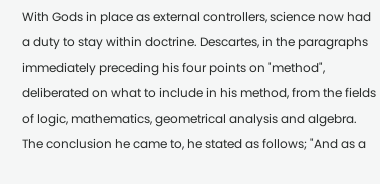With Gods in place as external controllers, science now had a duty to stay within doctrine. Descartes, in the paragraphs immediately preceding his four points on "method", deliberated on what to include in his method, from the fields of logic, mathematics, geometrical analysis and algebra. The conclusion he came to, he stated as follows; "And as a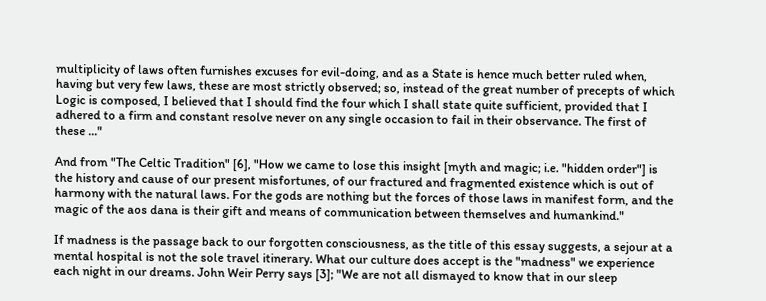multiplicity of laws often furnishes excuses for evil-doing, and as a State is hence much better ruled when, having but very few laws, these are most strictly observed; so, instead of the great number of precepts of which Logic is composed, I believed that I should find the four which I shall state quite sufficient, provided that I adhered to a firm and constant resolve never on any single occasion to fail in their observance. The first of these ..."

And from "The Celtic Tradition" [6], "How we came to lose this insight [myth and magic; i.e. "hidden order"] is the history and cause of our present misfortunes, of our fractured and fragmented existence which is out of harmony with the natural laws. For the gods are nothing but the forces of those laws in manifest form, and the magic of the aos dana is their gift and means of communication between themselves and humankind."

If madness is the passage back to our forgotten consciousness, as the title of this essay suggests, a sejour at a mental hospital is not the sole travel itinerary. What our culture does accept is the "madness" we experience each night in our dreams. John Weir Perry says [3]; "We are not all dismayed to know that in our sleep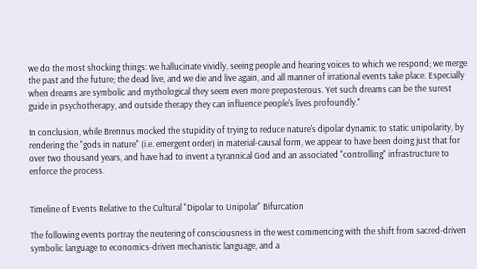we do the most shocking things: we hallucinate vividly, seeing people and hearing voices to which we respond; we merge the past and the future; the dead live, and we die and live again, and all manner of irrational events take place. Especially when dreams are symbolic and mythological they seem even more preposterous. Yet such dreams can be the surest guide in psychotherapy, and outside therapy they can influence people's lives profoundly."

In conclusion, while Brennus mocked the stupidity of trying to reduce nature's dipolar dynamic to static unipolarity, by rendering the "gods in nature" (i.e. emergent order) in material-causal form, we appear to have been doing just that for over two thousand years, and have had to invent a tyrannical God and an associated "controlling" infrastructure to enforce the process.


Timeline of Events Relative to the Cultural "Dipolar to Unipolar" Bifurcation

The following events portray the neutering of consciousness in the west commencing with the shift from sacred-driven symbolic language to economics-driven mechanistic language, and a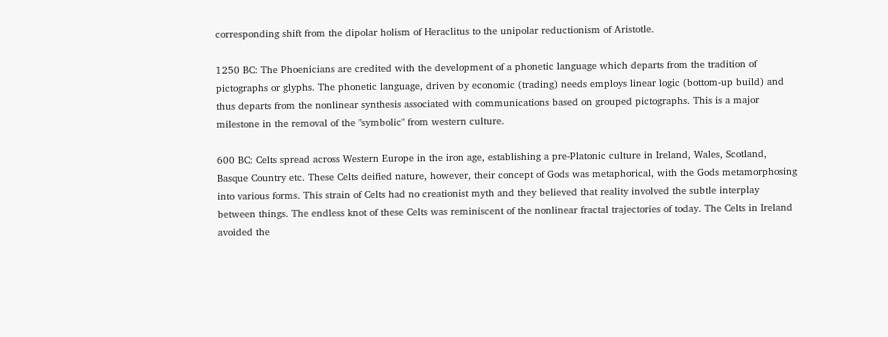corresponding shift from the dipolar holism of Heraclitus to the unipolar reductionism of Aristotle.

1250 BC: The Phoenicians are credited with the development of a phonetic language which departs from the tradition of pictographs or glyphs. The phonetic language, driven by economic (trading) needs employs linear logic (bottom-up build) and thus departs from the nonlinear synthesis associated with communications based on grouped pictographs. This is a major milestone in the removal of the "symbolic" from western culture.

600 BC: Celts spread across Western Europe in the iron age, establishing a pre-Platonic culture in Ireland, Wales, Scotland, Basque Country etc. These Celts deified nature, however, their concept of Gods was metaphorical, with the Gods metamorphosing into various forms. This strain of Celts had no creationist myth and they believed that reality involved the subtle interplay between things. The endless knot of these Celts was reminiscent of the nonlinear fractal trajectories of today. The Celts in Ireland avoided the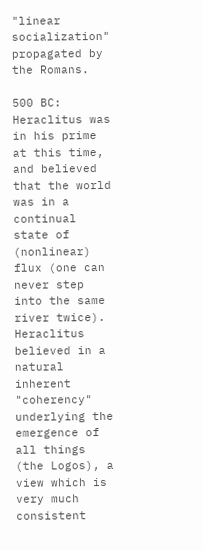"linear socialization" propagated by the Romans.

500 BC: Heraclitus was in his prime at this time, and believed that the world was in a continual state of (nonlinear) flux (one can never step into the same river twice). Heraclitus believed in a natural inherent "coherency" underlying the emergence of all things (the Logos), a view which is very much consistent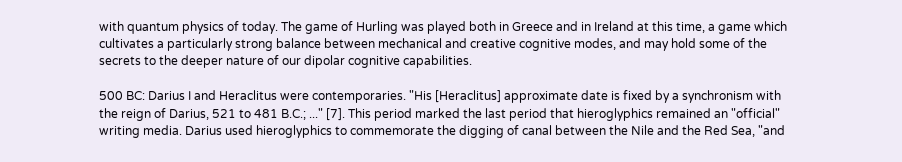with quantum physics of today. The game of Hurling was played both in Greece and in Ireland at this time, a game which cultivates a particularly strong balance between mechanical and creative cognitive modes, and may hold some of the secrets to the deeper nature of our dipolar cognitive capabilities.

500 BC: Darius I and Heraclitus were contemporaries. "His [Heraclitus] approximate date is fixed by a synchronism with the reign of Darius, 521 to 481 B.C.; ..." [7]. This period marked the last period that hieroglyphics remained an "official" writing media. Darius used hieroglyphics to commemorate the digging of canal between the Nile and the Red Sea, "and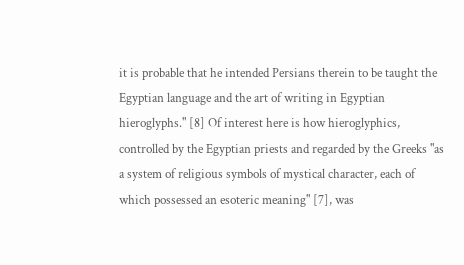it is probable that he intended Persians therein to be taught the Egyptian language and the art of writing in Egyptian hieroglyphs." [8] Of interest here is how hieroglyphics, controlled by the Egyptian priests and regarded by the Greeks "as a system of religious symbols of mystical character, each of which possessed an esoteric meaning" [7], was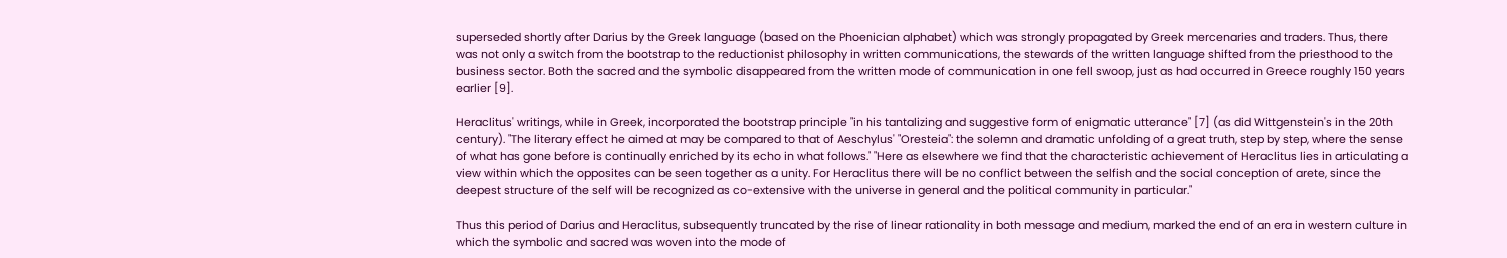superseded shortly after Darius by the Greek language (based on the Phoenician alphabet) which was strongly propagated by Greek mercenaries and traders. Thus, there was not only a switch from the bootstrap to the reductionist philosophy in written communications, the stewards of the written language shifted from the priesthood to the business sector. Both the sacred and the symbolic disappeared from the written mode of communication in one fell swoop, just as had occurred in Greece roughly 150 years earlier [9].

Heraclitus' writings, while in Greek, incorporated the bootstrap principle "in his tantalizing and suggestive form of enigmatic utterance" [7] (as did Wittgenstein's in the 20th century). "The literary effect he aimed at may be compared to that of Aeschylus' "Oresteia": the solemn and dramatic unfolding of a great truth, step by step, where the sense of what has gone before is continually enriched by its echo in what follows." "Here as elsewhere we find that the characteristic achievement of Heraclitus lies in articulating a view within which the opposites can be seen together as a unity. For Heraclitus there will be no conflict between the selfish and the social conception of arete, since the deepest structure of the self will be recognized as co-extensive with the universe in general and the political community in particular."

Thus this period of Darius and Heraclitus, subsequently truncated by the rise of linear rationality in both message and medium, marked the end of an era in western culture in which the symbolic and sacred was woven into the mode of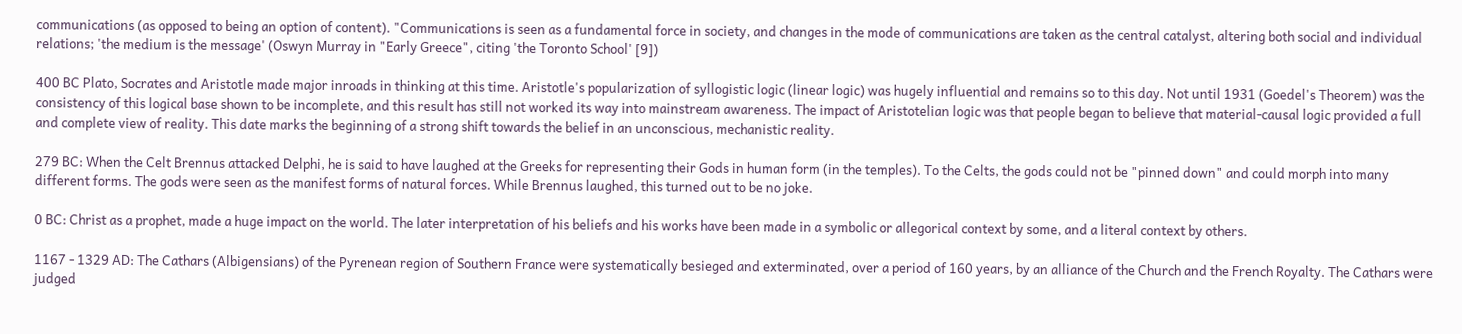communications (as opposed to being an option of content). "Communications is seen as a fundamental force in society, and changes in the mode of communications are taken as the central catalyst, altering both social and individual relations; 'the medium is the message' (Oswyn Murray in "Early Greece", citing 'the Toronto School' [9])

400 BC Plato, Socrates and Aristotle made major inroads in thinking at this time. Aristotle's popularization of syllogistic logic (linear logic) was hugely influential and remains so to this day. Not until 1931 (Goedel's Theorem) was the consistency of this logical base shown to be incomplete, and this result has still not worked its way into mainstream awareness. The impact of Aristotelian logic was that people began to believe that material-causal logic provided a full and complete view of reality. This date marks the beginning of a strong shift towards the belief in an unconscious, mechanistic reality.

279 BC: When the Celt Brennus attacked Delphi, he is said to have laughed at the Greeks for representing their Gods in human form (in the temples). To the Celts, the gods could not be "pinned down" and could morph into many different forms. The gods were seen as the manifest forms of natural forces. While Brennus laughed, this turned out to be no joke.

0 BC: Christ as a prophet, made a huge impact on the world. The later interpretation of his beliefs and his works have been made in a symbolic or allegorical context by some, and a literal context by others.

1167 - 1329 AD: The Cathars (Albigensians) of the Pyrenean region of Southern France were systematically besieged and exterminated, over a period of 160 years, by an alliance of the Church and the French Royalty. The Cathars were judged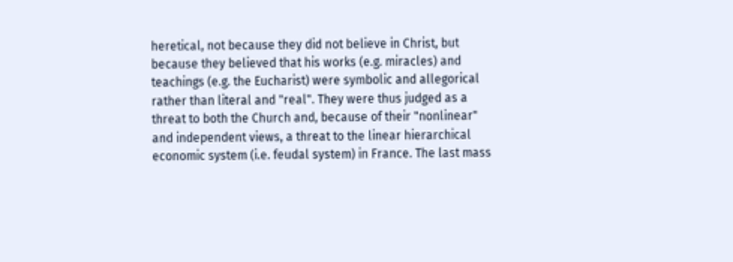heretical, not because they did not believe in Christ, but because they believed that his works (e.g. miracles) and teachings (e.g. the Eucharist) were symbolic and allegorical rather than literal and "real". They were thus judged as a threat to both the Church and, because of their "nonlinear" and independent views, a threat to the linear hierarchical economic system (i.e. feudal system) in France. The last mass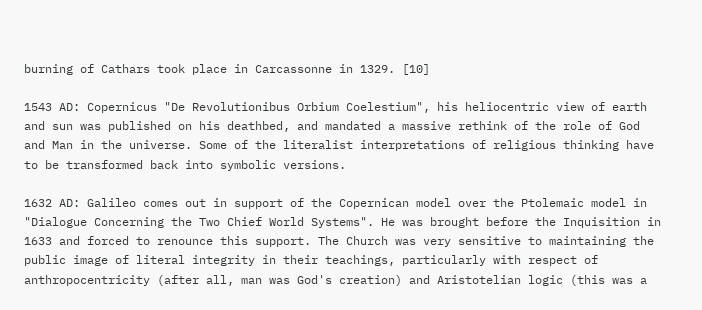burning of Cathars took place in Carcassonne in 1329. [10]

1543 AD: Copernicus "De Revolutionibus Orbium Coelestium", his heliocentric view of earth and sun was published on his deathbed, and mandated a massive rethink of the role of God and Man in the universe. Some of the literalist interpretations of religious thinking have to be transformed back into symbolic versions.

1632 AD: Galileo comes out in support of the Copernican model over the Ptolemaic model in "Dialogue Concerning the Two Chief World Systems". He was brought before the Inquisition in 1633 and forced to renounce this support. The Church was very sensitive to maintaining the public image of literal integrity in their teachings, particularly with respect of anthropocentricity (after all, man was God's creation) and Aristotelian logic (this was a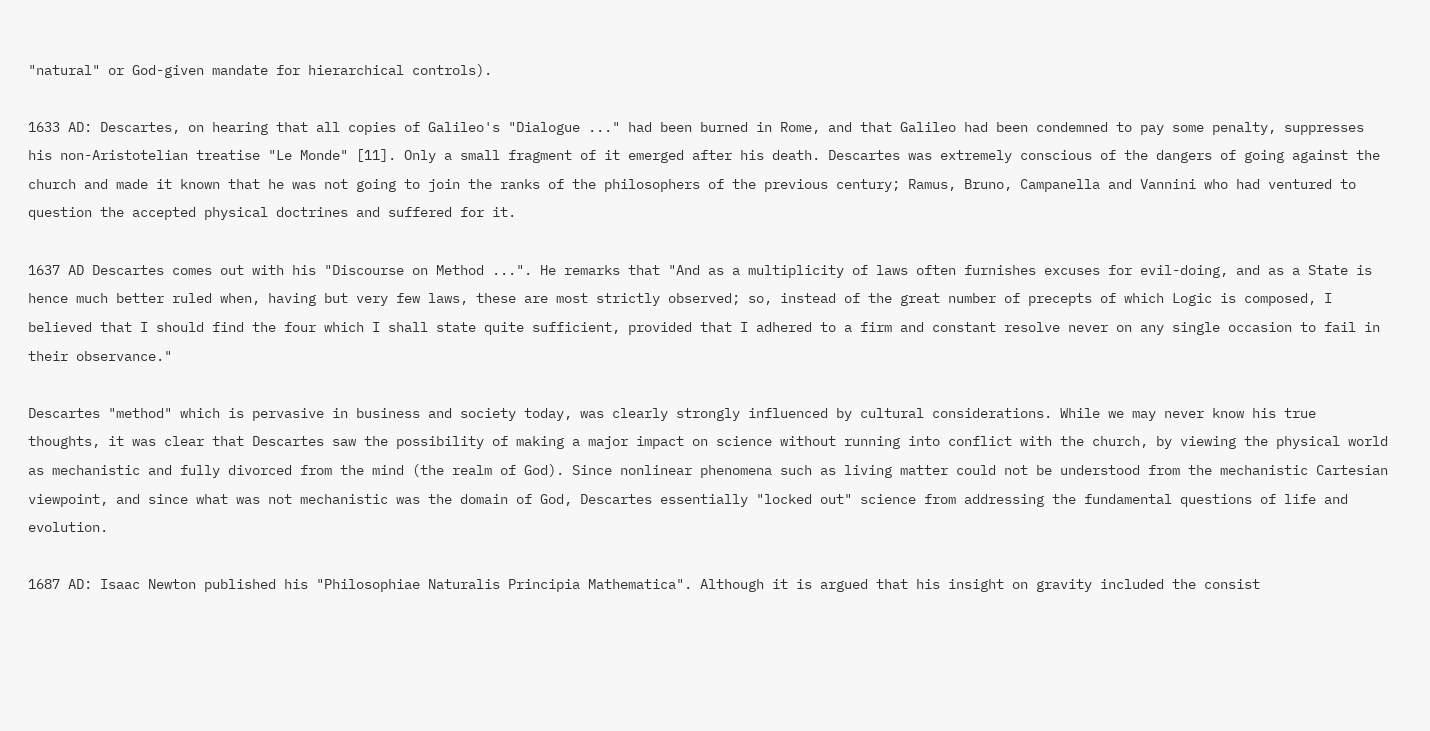"natural" or God-given mandate for hierarchical controls).

1633 AD: Descartes, on hearing that all copies of Galileo's "Dialogue ..." had been burned in Rome, and that Galileo had been condemned to pay some penalty, suppresses his non-Aristotelian treatise "Le Monde" [11]. Only a small fragment of it emerged after his death. Descartes was extremely conscious of the dangers of going against the church and made it known that he was not going to join the ranks of the philosophers of the previous century; Ramus, Bruno, Campanella and Vannini who had ventured to question the accepted physical doctrines and suffered for it.

1637 AD Descartes comes out with his "Discourse on Method ...". He remarks that "And as a multiplicity of laws often furnishes excuses for evil-doing, and as a State is hence much better ruled when, having but very few laws, these are most strictly observed; so, instead of the great number of precepts of which Logic is composed, I believed that I should find the four which I shall state quite sufficient, provided that I adhered to a firm and constant resolve never on any single occasion to fail in their observance."

Descartes "method" which is pervasive in business and society today, was clearly strongly influenced by cultural considerations. While we may never know his true thoughts, it was clear that Descartes saw the possibility of making a major impact on science without running into conflict with the church, by viewing the physical world as mechanistic and fully divorced from the mind (the realm of God). Since nonlinear phenomena such as living matter could not be understood from the mechanistic Cartesian viewpoint, and since what was not mechanistic was the domain of God, Descartes essentially "locked out" science from addressing the fundamental questions of life and evolution.

1687 AD: Isaac Newton published his "Philosophiae Naturalis Principia Mathematica". Although it is argued that his insight on gravity included the consist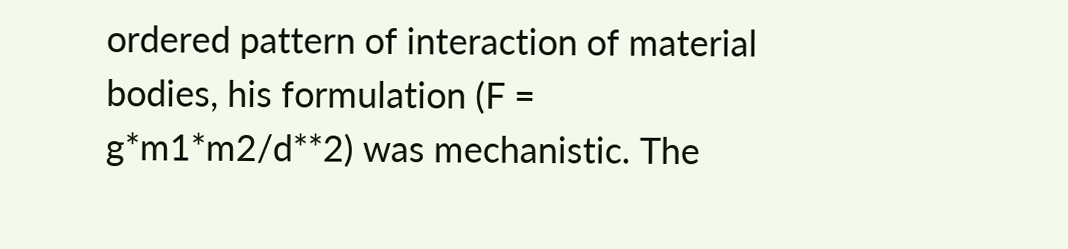ordered pattern of interaction of material bodies, his formulation (F = g*m1*m2/d**2) was mechanistic. The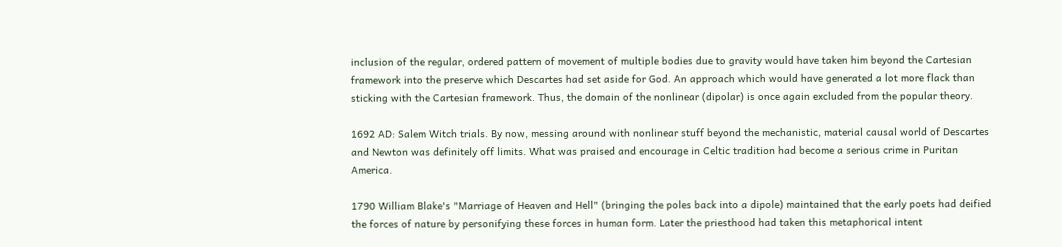inclusion of the regular, ordered pattern of movement of multiple bodies due to gravity would have taken him beyond the Cartesian framework into the preserve which Descartes had set aside for God. An approach which would have generated a lot more flack than sticking with the Cartesian framework. Thus, the domain of the nonlinear (dipolar) is once again excluded from the popular theory.

1692 AD: Salem Witch trials. By now, messing around with nonlinear stuff beyond the mechanistic, material causal world of Descartes and Newton was definitely off limits. What was praised and encourage in Celtic tradition had become a serious crime in Puritan America.

1790 William Blake's "Marriage of Heaven and Hell" (bringing the poles back into a dipole) maintained that the early poets had deified the forces of nature by personifying these forces in human form. Later the priesthood had taken this metaphorical intent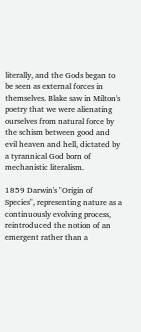literally, and the Gods began to be seen as external forces in themselves. Blake saw in Milton's poetry that we were alienating ourselves from natural force by the schism between good and evil heaven and hell, dictated by a tyrannical God born of mechanistic literalism.

1859 Darwin's "Origin of Species", representing nature as a continuously evolving process, reintroduced the notion of an emergent rather than a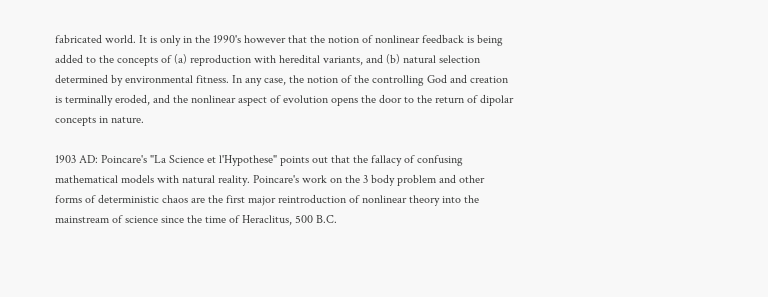fabricated world. It is only in the 1990's however that the notion of nonlinear feedback is being added to the concepts of (a) reproduction with heredital variants, and (b) natural selection determined by environmental fitness. In any case, the notion of the controlling God and creation is terminally eroded, and the nonlinear aspect of evolution opens the door to the return of dipolar concepts in nature.

1903 AD: Poincare's "La Science et l'Hypothese" points out that the fallacy of confusing mathematical models with natural reality. Poincare's work on the 3 body problem and other forms of deterministic chaos are the first major reintroduction of nonlinear theory into the mainstream of science since the time of Heraclitus, 500 B.C.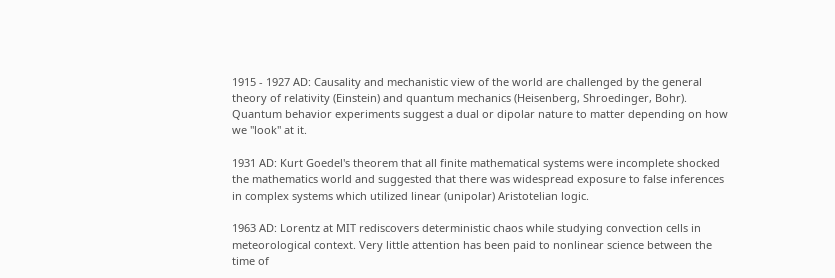1915 - 1927 AD: Causality and mechanistic view of the world are challenged by the general theory of relativity (Einstein) and quantum mechanics (Heisenberg, Shroedinger, Bohr). Quantum behavior experiments suggest a dual or dipolar nature to matter depending on how we "look" at it.

1931 AD: Kurt Goedel's theorem that all finite mathematical systems were incomplete shocked the mathematics world and suggested that there was widespread exposure to false inferences in complex systems which utilized linear (unipolar) Aristotelian logic.

1963 AD: Lorentz at MIT rediscovers deterministic chaos while studying convection cells in meteorological context. Very little attention has been paid to nonlinear science between the time of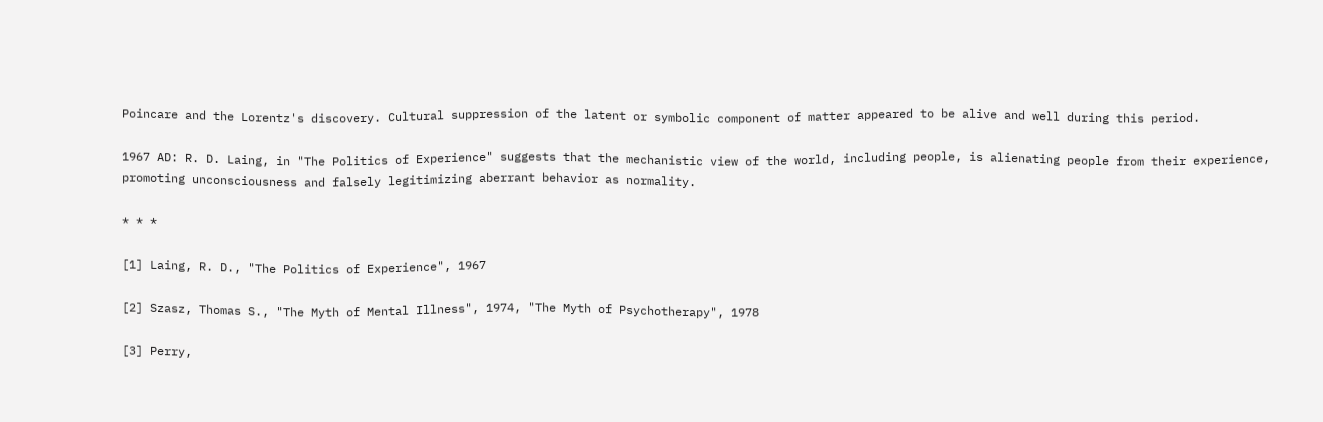Poincare and the Lorentz's discovery. Cultural suppression of the latent or symbolic component of matter appeared to be alive and well during this period.

1967 AD: R. D. Laing, in "The Politics of Experience" suggests that the mechanistic view of the world, including people, is alienating people from their experience, promoting unconsciousness and falsely legitimizing aberrant behavior as normality.

* * *

[1] Laing, R. D., "The Politics of Experience", 1967

[2] Szasz, Thomas S., "The Myth of Mental Illness", 1974, "The Myth of Psychotherapy", 1978

[3] Perry,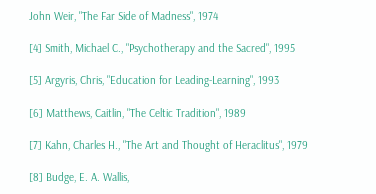John Weir, "The Far Side of Madness", 1974

[4] Smith, Michael C., "Psychotherapy and the Sacred", 1995

[5] Argyris, Chris, "Education for Leading-Learning", 1993

[6] Matthews, Caitlin, "The Celtic Tradition", 1989

[7] Kahn, Charles H., "The Art and Thought of Heraclitus", 1979

[8] Budge, E. A. Wallis,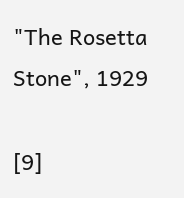"The Rosetta Stone", 1929

[9]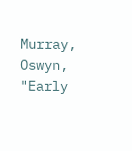Murray, Oswyn, "Early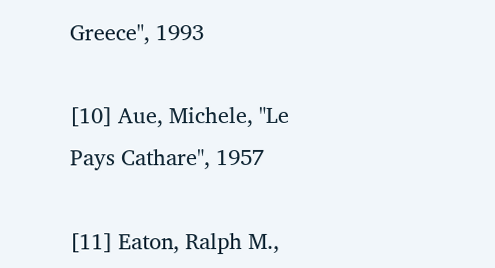Greece", 1993

[10] Aue, Michele, "Le Pays Cathare", 1957

[11] Eaton, Ralph M.,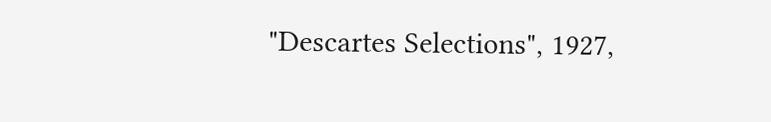"Descartes Selections", 1927,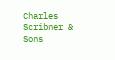Charles Scribner & Sons